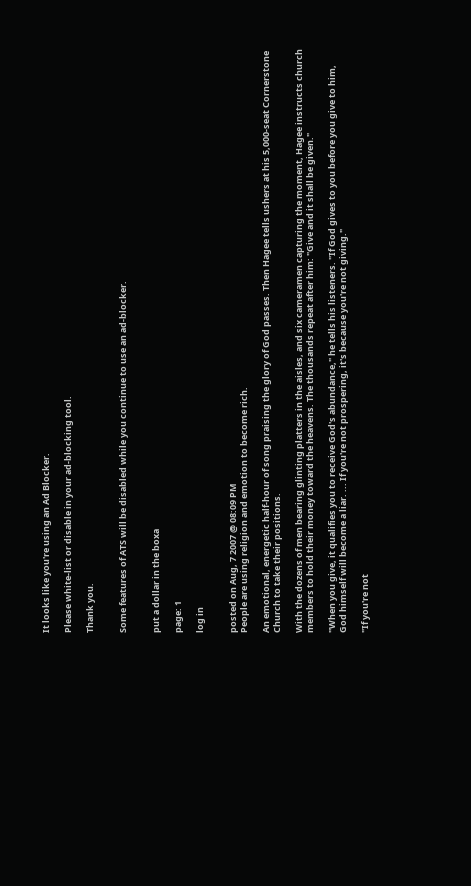It looks like you're using an Ad Blocker.

Please white-list or disable in your ad-blocking tool.

Thank you.


Some features of ATS will be disabled while you continue to use an ad-blocker.


put a dollar in the boxa

page: 1

log in


posted on Aug, 7 2007 @ 08:09 PM
People are using religion and emotion to become rich.

An emotional, energetic half-hour of song praising the glory of God passes. Then Hagee tells ushers at his 5,000-seat Cornerstone Church to take their positions.

With the dozens of men bearing glinting platters in the aisles, and six cameramen capturing the moment, Hagee instructs church members to hold their money toward the heavens. The thousands repeat after him: "Give and it shall be given."

"When you give, it qualifies you to receive God's abundance," he tells his listeners. "If God gives to you before you give to him, God himself will become a liar. ... If you're not prospering, it's because you're not giving."

"If you're not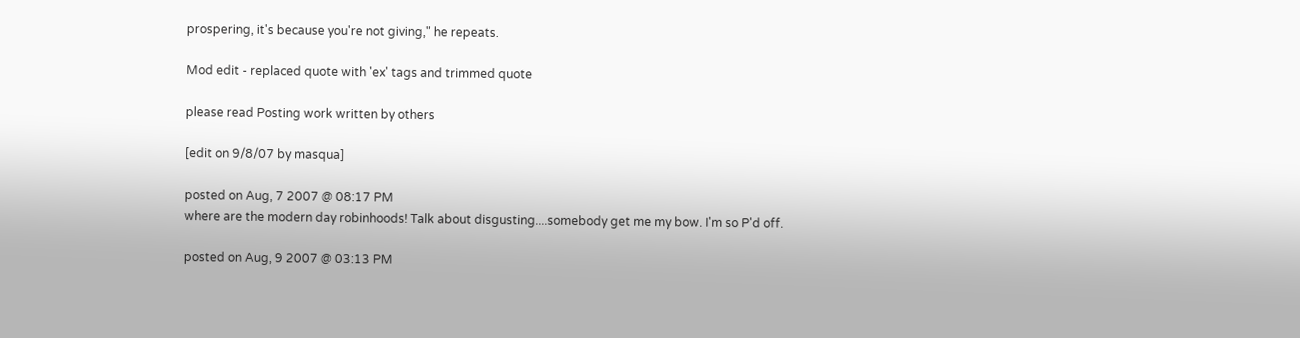prospering, it's because you're not giving," he repeats.

Mod edit - replaced quote with 'ex' tags and trimmed quote

please read Posting work written by others

[edit on 9/8/07 by masqua]

posted on Aug, 7 2007 @ 08:17 PM
where are the modern day robinhoods! Talk about disgusting....somebody get me my bow. I'm so P'd off.

posted on Aug, 9 2007 @ 03:13 PM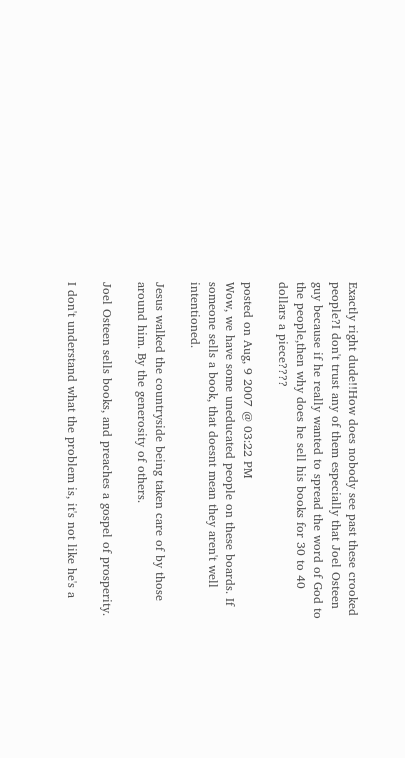Exactly right dude!!How does nobody see past these crooked people?I don't trust any of them especially that Joel Osteen guy because if he really wanted to spread the word of God to the people,then why does he sell his books for 30 to 40 dollars a piece????

posted on Aug, 9 2007 @ 03:22 PM
Wow, we have some uneducated people on these boards. If someone sells a book, that doesnt mean they aren't well intentioned.

Jesus walked the countryside being taken care of by those around him. By the generosity of others.

Joel Osteen sells books, and preaches a gospel of prosperity.

I don't understand what the problem is, it's not like he's a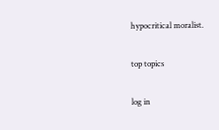hypocritical moralist.

top topics

log in